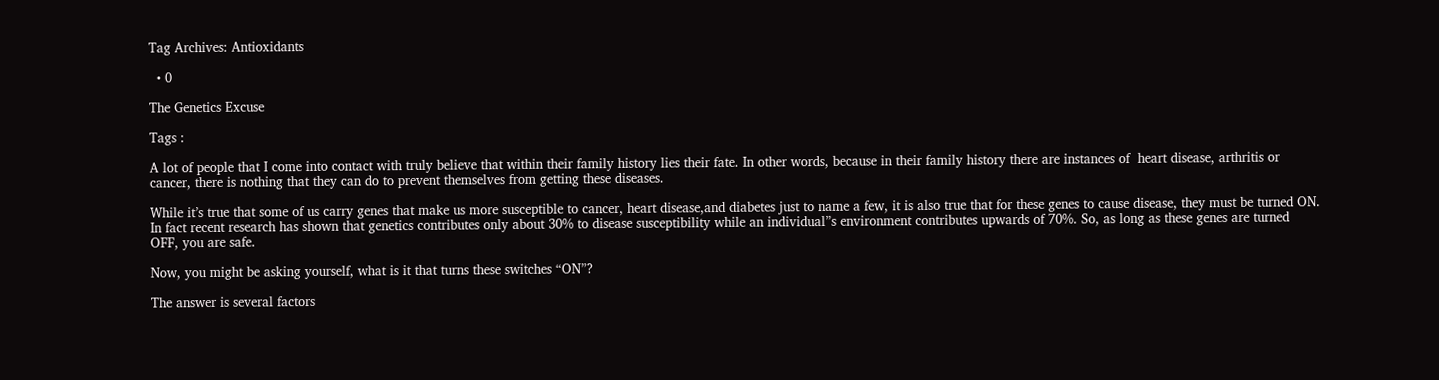Tag Archives: Antioxidants

  • 0

The Genetics Excuse

Tags :

A lot of people that I come into contact with truly believe that within their family history lies their fate. In other words, because in their family history there are instances of  heart disease, arthritis or cancer, there is nothing that they can do to prevent themselves from getting these diseases.

While it’s true that some of us carry genes that make us more susceptible to cancer, heart disease,and diabetes just to name a few, it is also true that for these genes to cause disease, they must be turned ON. In fact recent research has shown that genetics contributes only about 30% to disease susceptibility while an individual”s environment contributes upwards of 70%. So, as long as these genes are turned OFF, you are safe.

Now, you might be asking yourself, what is it that turns these switches “ON”?

The answer is several factors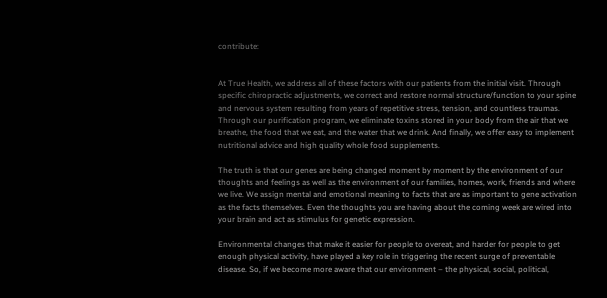contribute:


At True Health, we address all of these factors with our patients from the initial visit. Through specific chiropractic adjustments, we correct and restore normal structure/function to your spine and nervous system resulting from years of repetitive stress, tension, and countless traumas. Through our purification program, we eliminate toxins stored in your body from the air that we breathe, the food that we eat, and the water that we drink. And finally, we offer easy to implement nutritional advice and high quality whole food supplements.

The truth is that our genes are being changed moment by moment by the environment of our thoughts and feelings as well as the environment of our families, homes, work, friends and where we live. We assign mental and emotional meaning to facts that are as important to gene activation as the facts themselves. Even the thoughts you are having about the coming week are wired into your brain and act as stimulus for genetic expression.

Environmental changes that make it easier for people to overeat, and harder for people to get enough physical activity, have played a key role in triggering the recent surge of preventable disease. So, if we become more aware that our environment – the physical, social, political,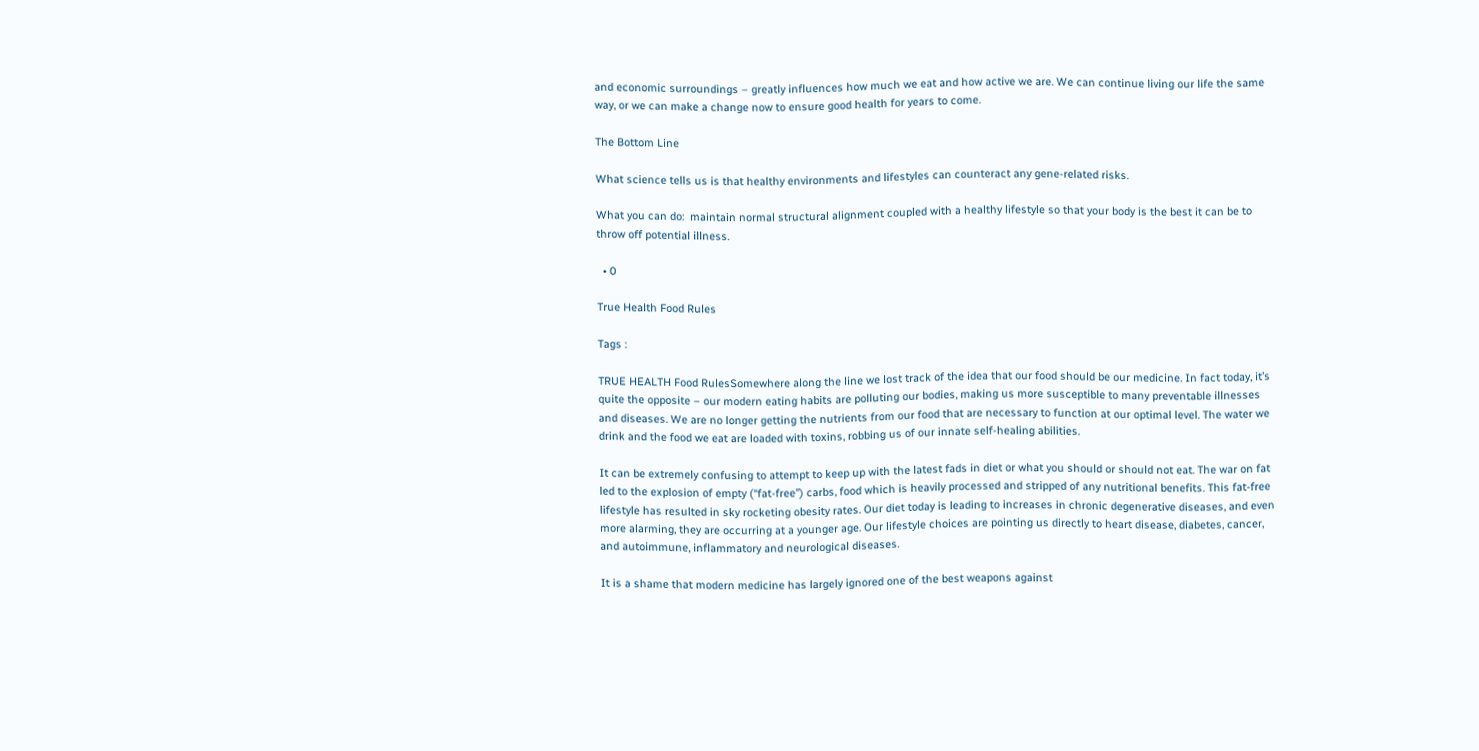and economic surroundings – greatly influences how much we eat and how active we are. We can continue living our life the same way, or we can make a change now to ensure good health for years to come.

The Bottom Line

What science tells us is that healthy environments and lifestyles can counteract any gene-related risks.

What you can do:  maintain normal structural alignment coupled with a healthy lifestyle so that your body is the best it can be to throw off potential illness.

  • 0

True Health Food Rules

Tags :

TRUE HEALTH Food RulesSomewhere along the line we lost track of the idea that our food should be our medicine. In fact today, it’s quite the opposite – our modern eating habits are polluting our bodies, making us more susceptible to many preventable illnesses and diseases. We are no longer getting the nutrients from our food that are necessary to function at our optimal level. The water we drink and the food we eat are loaded with toxins, robbing us of our innate self-healing abilities.

It can be extremely confusing to attempt to keep up with the latest fads in diet or what you should or should not eat. The war on fat led to the explosion of empty (“fat-free”) carbs, food which is heavily processed and stripped of any nutritional benefits. This fat-free lifestyle has resulted in sky rocketing obesity rates. Our diet today is leading to increases in chronic degenerative diseases, and even more alarming, they are occurring at a younger age. Our lifestyle choices are pointing us directly to heart disease, diabetes, cancer, and autoimmune, inflammatory and neurological diseases.

It is a shame that modern medicine has largely ignored one of the best weapons against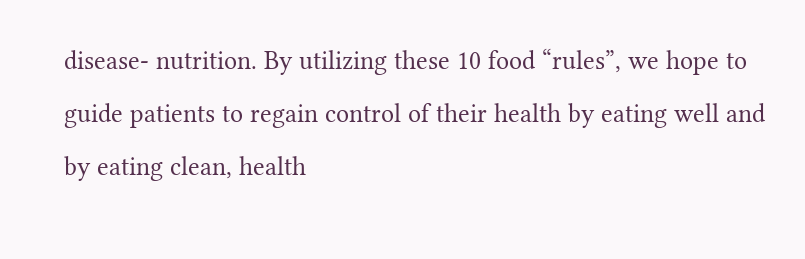disease- nutrition. By utilizing these 10 food “rules”, we hope to guide patients to regain control of their health by eating well and by eating clean, health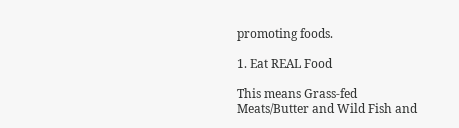promoting foods.

1. Eat REAL Food

This means Grass-fed Meats/Butter and Wild Fish and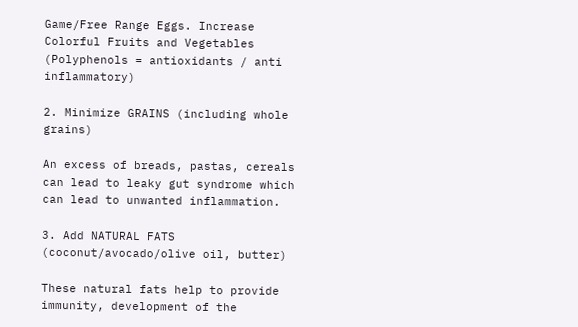Game/Free Range Eggs. Increase Colorful Fruits and Vegetables (Polyphenols = antioxidants / anti inflammatory)

2. Minimize GRAINS (including whole grains)

An excess of breads, pastas, cereals can lead to leaky gut syndrome which can lead to unwanted inflammation.

3. Add NATURAL FATS (coconut/avocado/olive oil, butter)

These natural fats help to provide immunity, development of the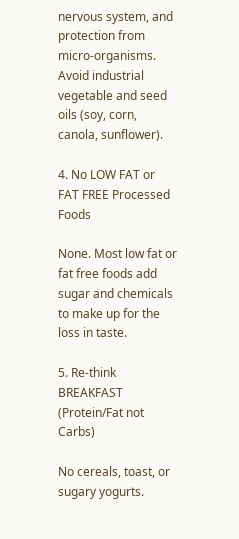nervous system, and protection from micro-organisms. Avoid industrial vegetable and seed oils (soy, corn, canola, sunflower).

4. No LOW FAT or FAT FREE Processed Foods

None. Most low fat or fat free foods add sugar and chemicals to make up for the loss in taste.

5. Re-think BREAKFAST (Protein/Fat not Carbs)

No cereals, toast, or sugary yogurts.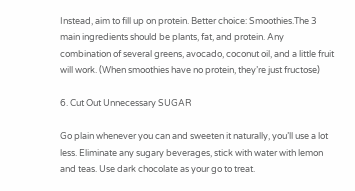Instead, aim to fill up on protein. Better choice: Smoothies.The 3 main ingredients should be plants, fat, and protein. Any combination of several greens, avocado, coconut oil, and a little fruit will work. (When smoothies have no protein, they’re just fructose)

6. Cut Out Unnecessary SUGAR

Go plain whenever you can and sweeten it naturally, you’ll use a lot less. Eliminate any sugary beverages, stick with water with lemon and teas. Use dark chocolate as your go to treat.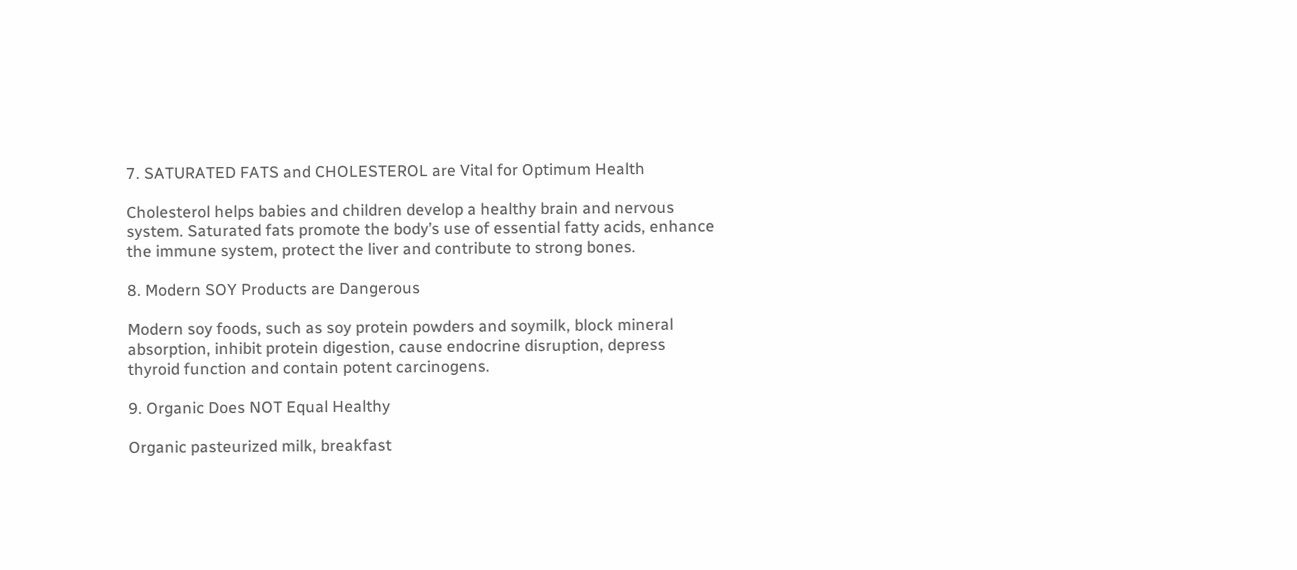7. SATURATED FATS and CHOLESTEROL are Vital for Optimum Health

Cholesterol helps babies and children develop a healthy brain and nervous system. Saturated fats promote the body’s use of essential fatty acids, enhance the immune system, protect the liver and contribute to strong bones.

8. Modern SOY Products are Dangerous

Modern soy foods, such as soy protein powders and soymilk, block mineral absorption, inhibit protein digestion, cause endocrine disruption, depress thyroid function and contain potent carcinogens.

9. Organic Does NOT Equal Healthy

Organic pasteurized milk, breakfast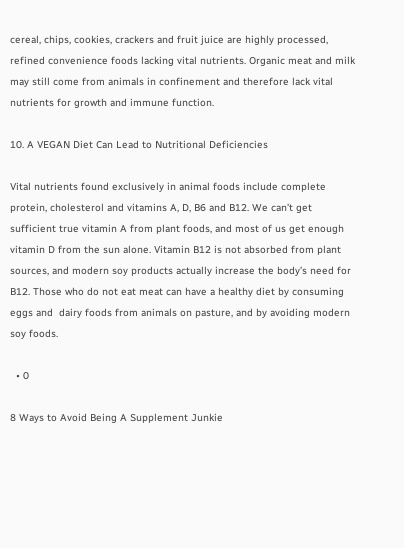cereal, chips, cookies, crackers and fruit juice are highly processed, refined convenience foods lacking vital nutrients. Organic meat and milk may still come from animals in confinement and therefore lack vital nutrients for growth and immune function.

10. A VEGAN Diet Can Lead to Nutritional Deficiencies

Vital nutrients found exclusively in animal foods include complete protein, cholesterol and vitamins A, D, B6 and B12. We can’t get sufficient true vitamin A from plant foods, and most of us get enough vitamin D from the sun alone. Vitamin B12 is not absorbed from plant sources, and modern soy products actually increase the body’s need for B12. Those who do not eat meat can have a healthy diet by consuming eggs and  dairy foods from animals on pasture, and by avoiding modern soy foods.

  • 0

8 Ways to Avoid Being A Supplement Junkie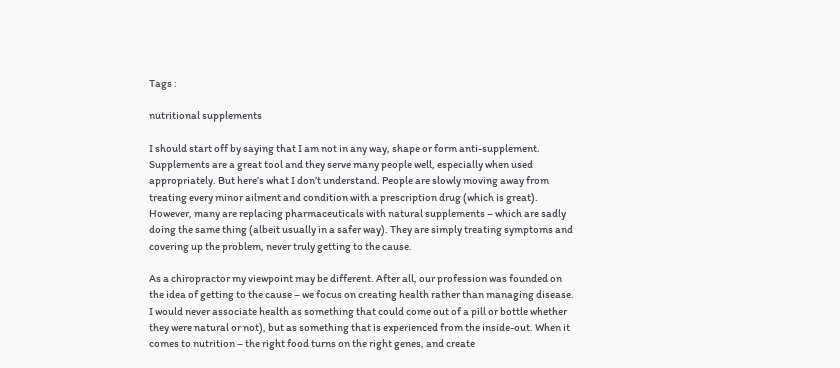Tags :

nutritional supplements

I should start off by saying that I am not in any way, shape or form anti-supplement. Supplements are a great tool and they serve many people well, especially when used appropriately. But here’s what I don’t understand. People are slowly moving away from treating every minor ailment and condition with a prescription drug (which is great). However, many are replacing pharmaceuticals with natural supplements – which are sadly doing the same thing (albeit usually in a safer way). They are simply treating symptoms and covering up the problem, never truly getting to the cause.

As a chiropractor my viewpoint may be different. After all, our profession was founded on the idea of getting to the cause – we focus on creating health rather than managing disease. I would never associate health as something that could come out of a pill or bottle whether they were natural or not), but as something that is experienced from the inside-out. When it comes to nutrition – the right food turns on the right genes, and create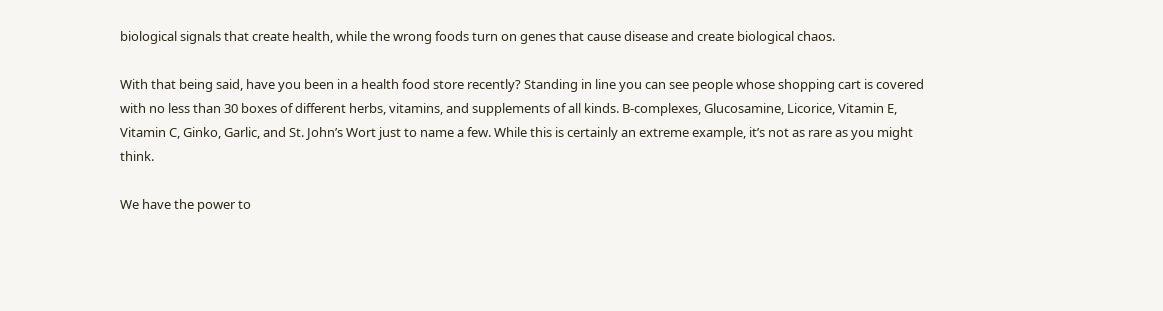biological signals that create health, while the wrong foods turn on genes that cause disease and create biological chaos.

With that being said, have you been in a health food store recently? Standing in line you can see people whose shopping cart is covered with no less than 30 boxes of different herbs, vitamins, and supplements of all kinds. B-complexes, Glucosamine, Licorice, Vitamin E, Vitamin C, Ginko, Garlic, and St. John’s Wort just to name a few. While this is certainly an extreme example, it’s not as rare as you might think.

We have the power to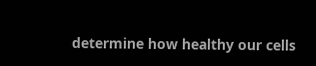determine how healthy our cells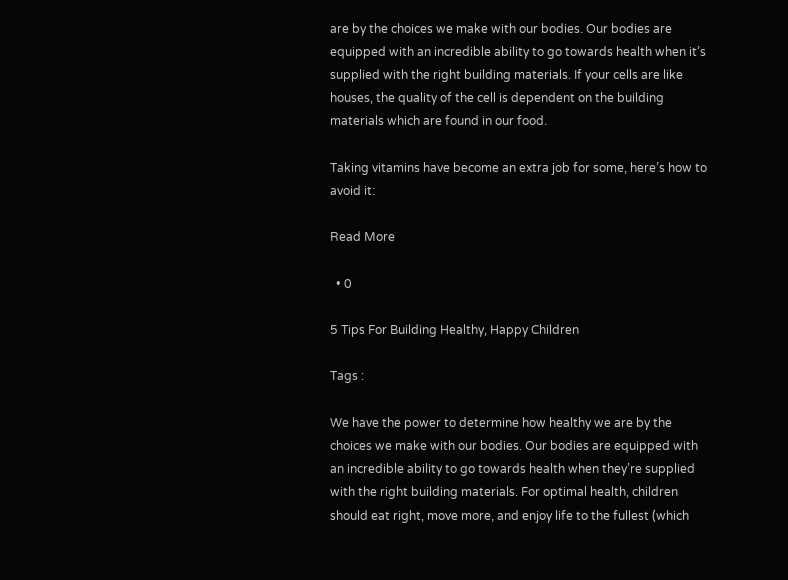are by the choices we make with our bodies. Our bodies are equipped with an incredible ability to go towards health when it’s supplied with the right building materials. If your cells are like houses, the quality of the cell is dependent on the building materials which are found in our food.

Taking vitamins have become an extra job for some, here’s how to avoid it:

Read More

  • 0

5 Tips For Building Healthy, Happy Children

Tags :

We have the power to determine how healthy we are by the choices we make with our bodies. Our bodies are equipped with an incredible ability to go towards health when they’re supplied with the right building materials. For optimal health, children should eat right, move more, and enjoy life to the fullest (which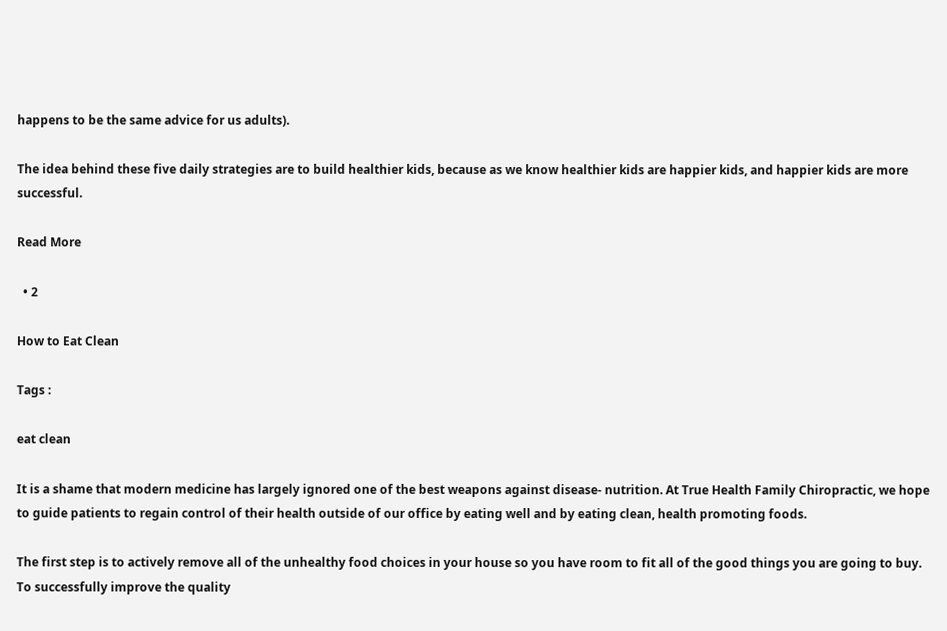happens to be the same advice for us adults).

The idea behind these five daily strategies are to build healthier kids, because as we know healthier kids are happier kids, and happier kids are more successful.

Read More

  • 2

How to Eat Clean

Tags :

eat clean

It is a shame that modern medicine has largely ignored one of the best weapons against disease- nutrition. At True Health Family Chiropractic, we hope to guide patients to regain control of their health outside of our office by eating well and by eating clean, health promoting foods.

The first step is to actively remove all of the unhealthy food choices in your house so you have room to fit all of the good things you are going to buy. To successfully improve the quality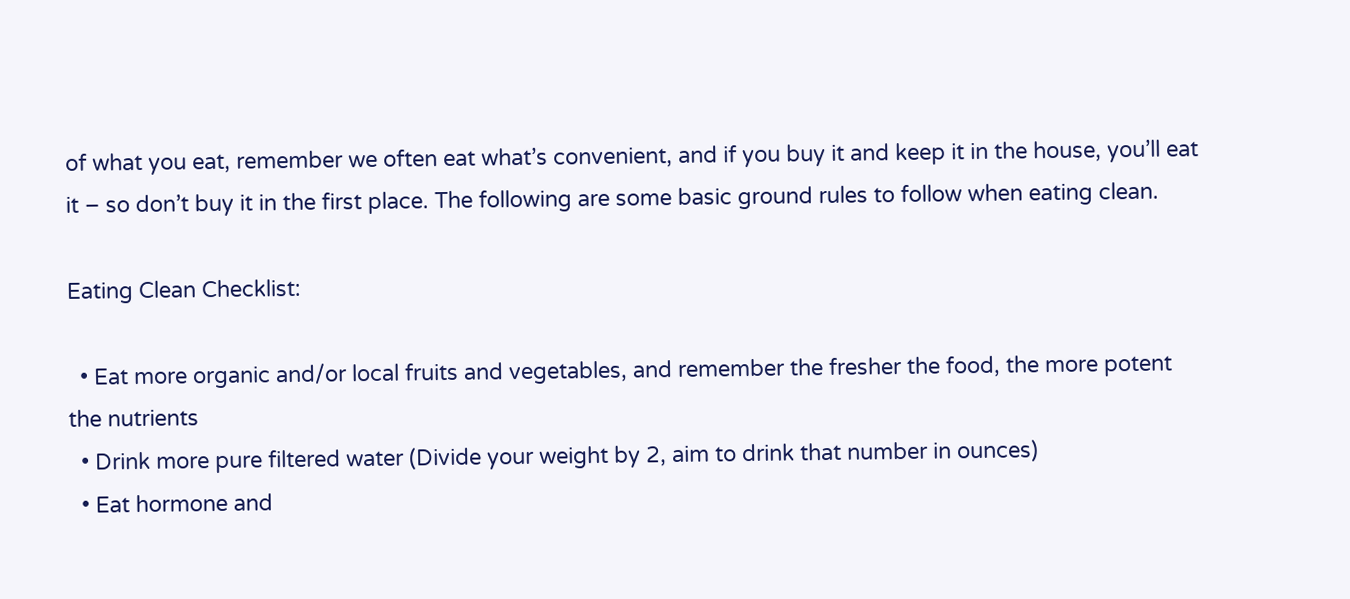of what you eat, remember we often eat what’s convenient, and if you buy it and keep it in the house, you’ll eat it – so don’t buy it in the first place. The following are some basic ground rules to follow when eating clean.

Eating Clean Checklist:

  • Eat more organic and/or local fruits and vegetables, and remember the fresher the food, the more potent the nutrients
  • Drink more pure filtered water (Divide your weight by 2, aim to drink that number in ounces)
  • Eat hormone and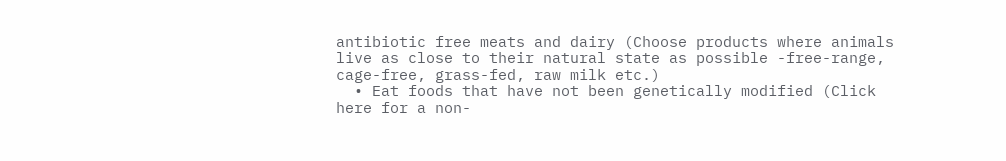antibiotic free meats and dairy (Choose products where animals live as close to their natural state as possible -free-range, cage-free, grass-fed, raw milk etc.)
  • Eat foods that have not been genetically modified (Click here for a non-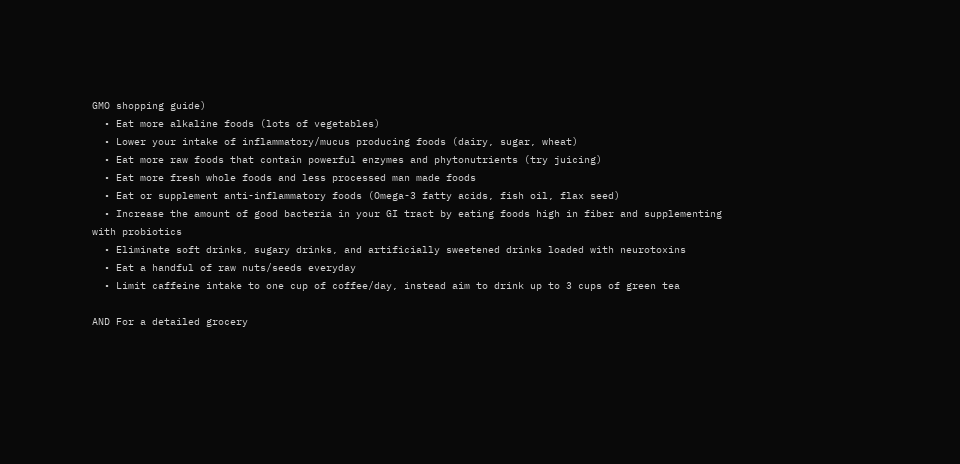GMO shopping guide)
  • Eat more alkaline foods (lots of vegetables)
  • Lower your intake of inflammatory/mucus producing foods (dairy, sugar, wheat)
  • Eat more raw foods that contain powerful enzymes and phytonutrients (try juicing)
  • Eat more fresh whole foods and less processed man made foods
  • Eat or supplement anti-inflammatory foods (Omega-3 fatty acids, fish oil, flax seed)
  • Increase the amount of good bacteria in your GI tract by eating foods high in fiber and supplementing with probiotics
  • Eliminate soft drinks, sugary drinks, and artificially sweetened drinks loaded with neurotoxins
  • Eat a handful of raw nuts/seeds everyday
  • Limit caffeine intake to one cup of coffee/day, instead aim to drink up to 3 cups of green tea

AND For a detailed grocery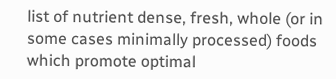list of nutrient dense, fresh, whole (or in some cases minimally processed) foods which promote optimal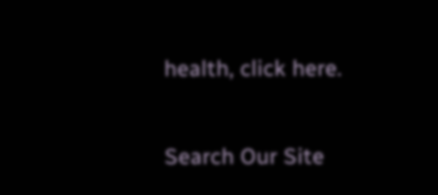health, click here.

Search Our Site